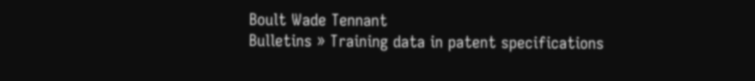Boult Wade Tennant
Bulletins » Training data in patent specifications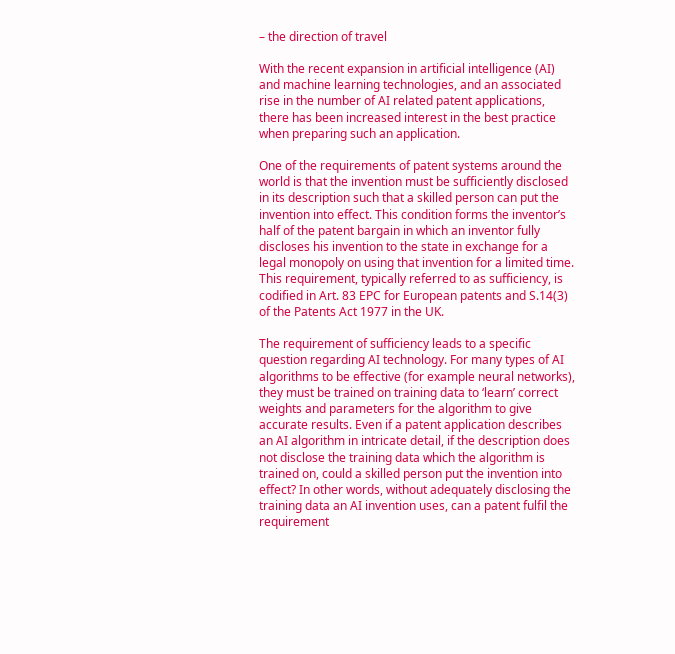– the direction of travel

With the recent expansion in artificial intelligence (AI) and machine learning technologies, and an associated rise in the number of AI related patent applications, there has been increased interest in the best practice when preparing such an application.

One of the requirements of patent systems around the world is that the invention must be sufficiently disclosed in its description such that a skilled person can put the invention into effect. This condition forms the inventor’s half of the patent bargain in which an inventor fully discloses his invention to the state in exchange for a legal monopoly on using that invention for a limited time. This requirement, typically referred to as sufficiency, is codified in Art. 83 EPC for European patents and S.14(3) of the Patents Act 1977 in the UK.

The requirement of sufficiency leads to a specific question regarding AI technology. For many types of AI algorithms to be effective (for example neural networks), they must be trained on training data to ‘learn’ correct weights and parameters for the algorithm to give accurate results. Even if a patent application describes an AI algorithm in intricate detail, if the description does not disclose the training data which the algorithm is trained on, could a skilled person put the invention into effect? In other words, without adequately disclosing the training data an AI invention uses, can a patent fulfil the requirement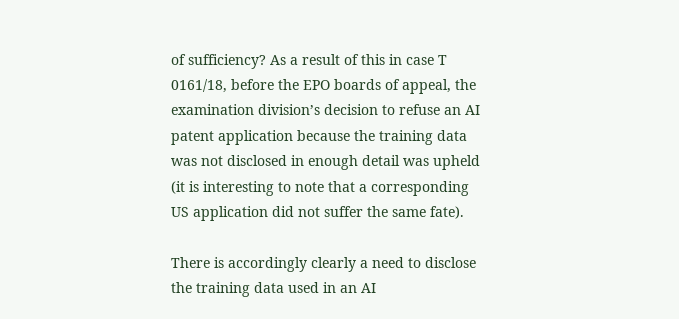of sufficiency? As a result of this in case T 0161/18, before the EPO boards of appeal, the examination division’s decision to refuse an AI patent application because the training data was not disclosed in enough detail was upheld (it is interesting to note that a corresponding US application did not suffer the same fate).

There is accordingly clearly a need to disclose the training data used in an AI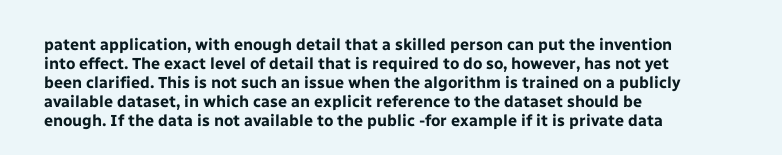patent application, with enough detail that a skilled person can put the invention into effect. The exact level of detail that is required to do so, however, has not yet been clarified. This is not such an issue when the algorithm is trained on a publicly available dataset, in which case an explicit reference to the dataset should be enough. If the data is not available to the public -for example if it is private data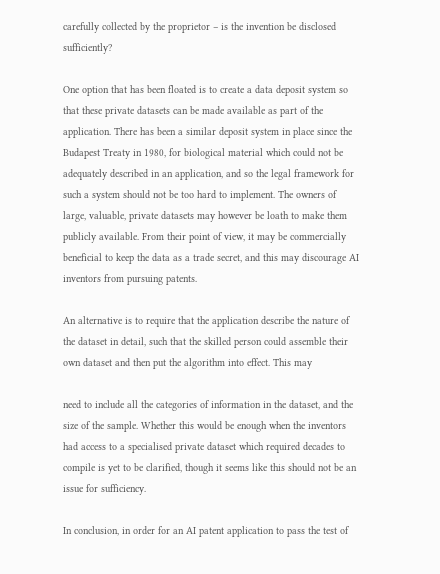carefully collected by the proprietor – is the invention be disclosed sufficiently?

One option that has been floated is to create a data deposit system so that these private datasets can be made available as part of the application. There has been a similar deposit system in place since the Budapest Treaty in 1980, for biological material which could not be adequately described in an application, and so the legal framework for such a system should not be too hard to implement. The owners of large, valuable, private datasets may however be loath to make them publicly available. From their point of view, it may be commercially beneficial to keep the data as a trade secret, and this may discourage AI inventors from pursuing patents.

An alternative is to require that the application describe the nature of the dataset in detail, such that the skilled person could assemble their own dataset and then put the algorithm into effect. This may

need to include all the categories of information in the dataset, and the size of the sample. Whether this would be enough when the inventors had access to a specialised private dataset which required decades to compile is yet to be clarified, though it seems like this should not be an issue for sufficiency.

In conclusion, in order for an AI patent application to pass the test of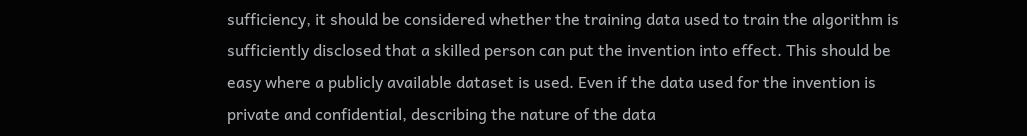sufficiency, it should be considered whether the training data used to train the algorithm is sufficiently disclosed that a skilled person can put the invention into effect. This should be easy where a publicly available dataset is used. Even if the data used for the invention is private and confidential, describing the nature of the data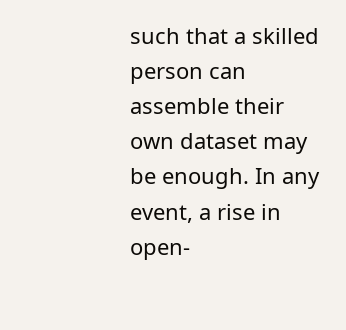such that a skilled person can assemble their own dataset may be enough. In any event, a rise in open-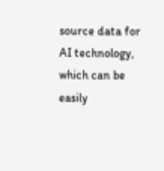source data for AI technology, which can be easily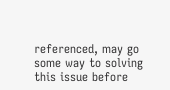referenced, may go some way to solving this issue before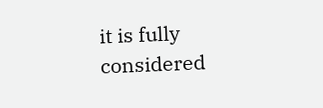it is fully considered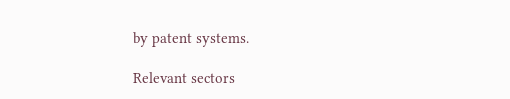by patent systems.

Relevant sectors